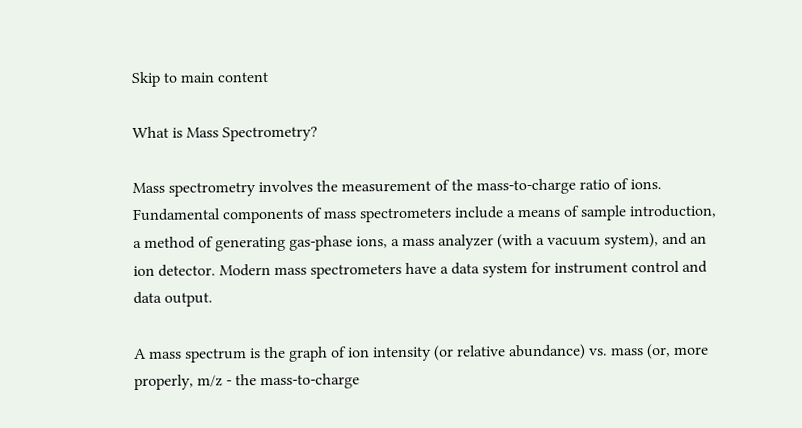Skip to main content

What is Mass Spectrometry?

Mass spectrometry involves the measurement of the mass-to-charge ratio of ions. Fundamental components of mass spectrometers include a means of sample introduction, a method of generating gas-phase ions, a mass analyzer (with a vacuum system), and an ion detector. Modern mass spectrometers have a data system for instrument control and data output.

A mass spectrum is the graph of ion intensity (or relative abundance) vs. mass (or, more properly, m/z - the mass-to-charge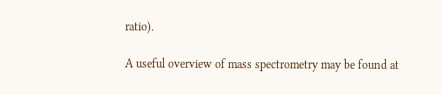ratio).

A useful overview of mass spectrometry may be found at